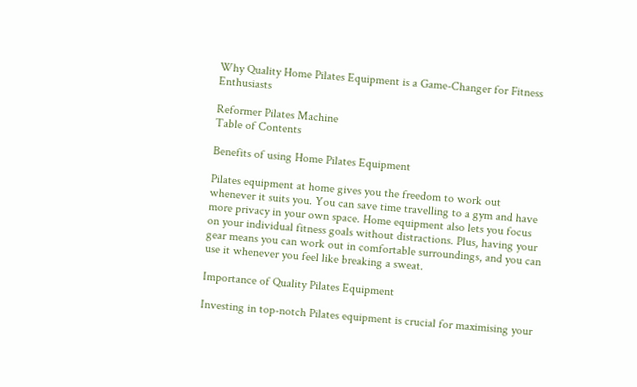Why Quality Home Pilates Equipment is a Game-Changer for Fitness Enthusiasts

Reformer Pilates Machine
Table of Contents

Benefits of using Home Pilates Equipment

Pilates equipment at home gives you the freedom to work out whenever it suits you. You can save time travelling to a gym and have more privacy in your own space. Home equipment also lets you focus on your individual fitness goals without distractions. Plus, having your gear means you can work out in comfortable surroundings, and you can use it whenever you feel like breaking a sweat.

Importance of Quality Pilates Equipment

Investing in top-notch Pilates equipment is crucial for maximising your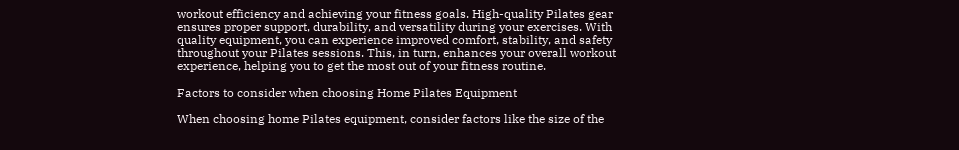workout efficiency and achieving your fitness goals. High-quality Pilates gear ensures proper support, durability, and versatility during your exercises. With quality equipment, you can experience improved comfort, stability, and safety throughout your Pilates sessions. This, in turn, enhances your overall workout experience, helping you to get the most out of your fitness routine.

Factors to consider when choosing Home Pilates Equipment

When choosing home Pilates equipment, consider factors like the size of the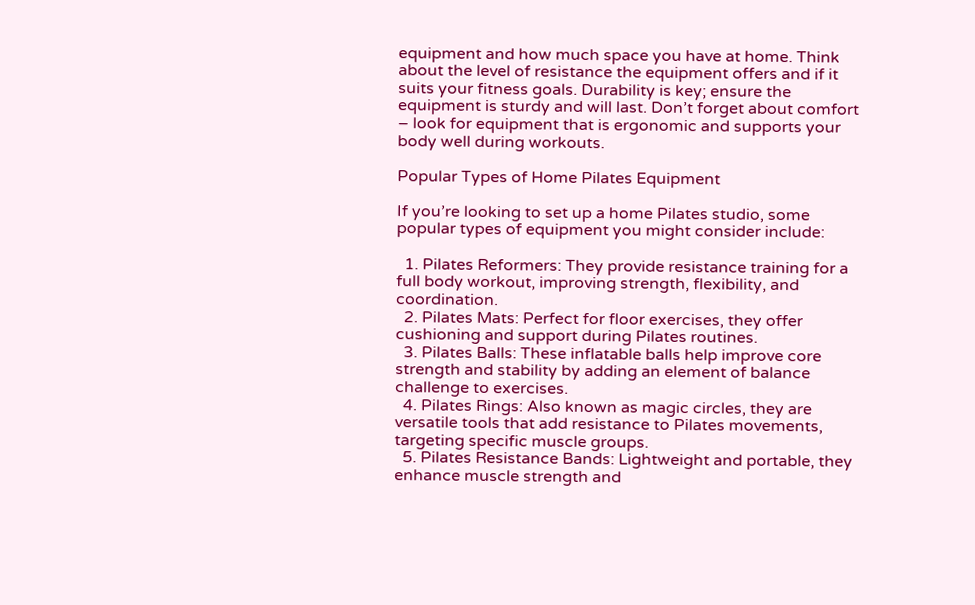equipment and how much space you have at home. Think about the level of resistance the equipment offers and if it suits your fitness goals. Durability is key; ensure the equipment is sturdy and will last. Don’t forget about comfort – look for equipment that is ergonomic and supports your body well during workouts.

Popular Types of Home Pilates Equipment

If you’re looking to set up a home Pilates studio, some popular types of equipment you might consider include:

  1. Pilates Reformers: They provide resistance training for a full body workout, improving strength, flexibility, and coordination.
  2. Pilates Mats: Perfect for floor exercises, they offer cushioning and support during Pilates routines.
  3. Pilates Balls: These inflatable balls help improve core strength and stability by adding an element of balance challenge to exercises.
  4. Pilates Rings: Also known as magic circles, they are versatile tools that add resistance to Pilates movements, targeting specific muscle groups.
  5. Pilates Resistance Bands: Lightweight and portable, they enhance muscle strength and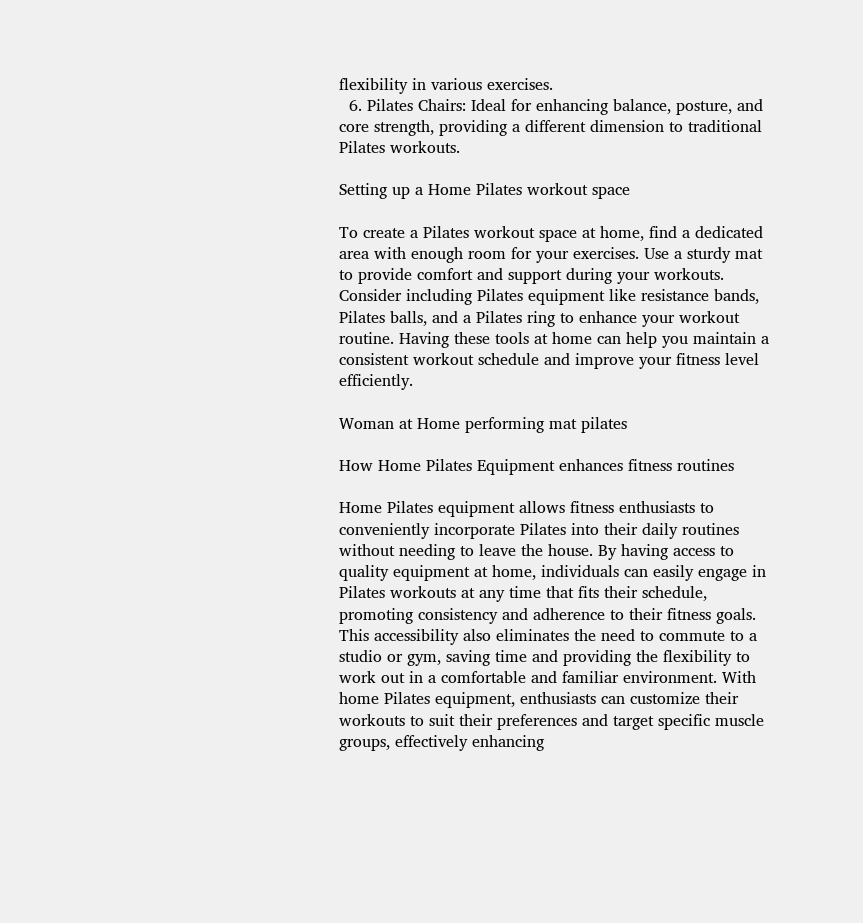flexibility in various exercises.
  6. Pilates Chairs: Ideal for enhancing balance, posture, and core strength, providing a different dimension to traditional Pilates workouts.

Setting up a Home Pilates workout space

To create a Pilates workout space at home, find a dedicated area with enough room for your exercises. Use a sturdy mat to provide comfort and support during your workouts. Consider including Pilates equipment like resistance bands, Pilates balls, and a Pilates ring to enhance your workout routine. Having these tools at home can help you maintain a consistent workout schedule and improve your fitness level efficiently.

Woman at Home performing mat pilates

How Home Pilates Equipment enhances fitness routines

Home Pilates equipment allows fitness enthusiasts to conveniently incorporate Pilates into their daily routines without needing to leave the house. By having access to quality equipment at home, individuals can easily engage in Pilates workouts at any time that fits their schedule, promoting consistency and adherence to their fitness goals. This accessibility also eliminates the need to commute to a studio or gym, saving time and providing the flexibility to work out in a comfortable and familiar environment. With home Pilates equipment, enthusiasts can customize their workouts to suit their preferences and target specific muscle groups, effectively enhancing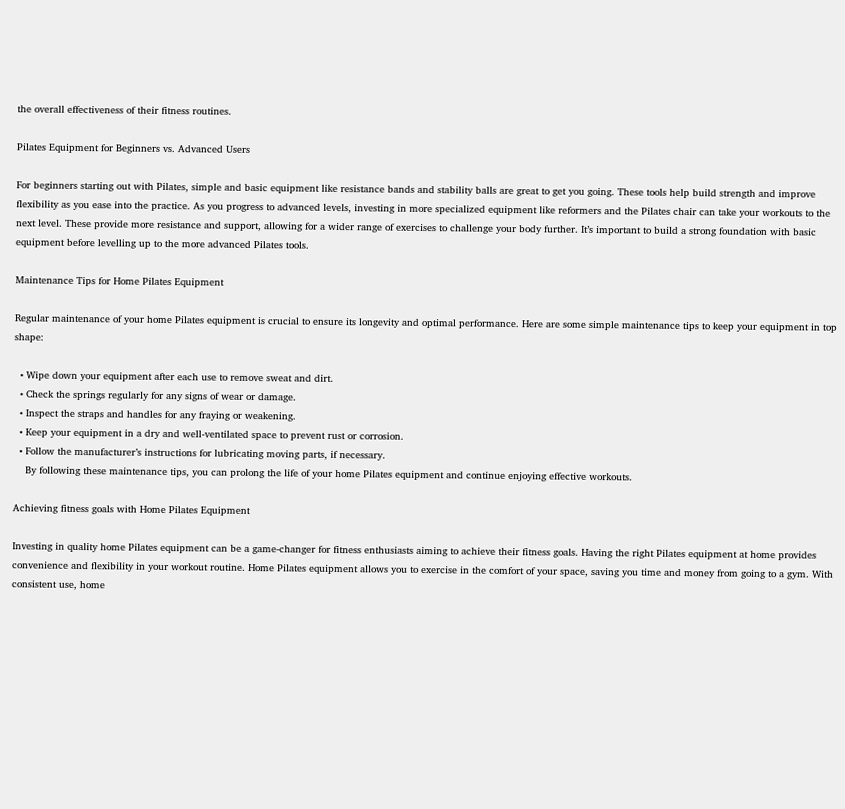the overall effectiveness of their fitness routines.

Pilates Equipment for Beginners vs. Advanced Users

For beginners starting out with Pilates, simple and basic equipment like resistance bands and stability balls are great to get you going. These tools help build strength and improve flexibility as you ease into the practice. As you progress to advanced levels, investing in more specialized equipment like reformers and the Pilates chair can take your workouts to the next level. These provide more resistance and support, allowing for a wider range of exercises to challenge your body further. It’s important to build a strong foundation with basic equipment before levelling up to the more advanced Pilates tools.

Maintenance Tips for Home Pilates Equipment

Regular maintenance of your home Pilates equipment is crucial to ensure its longevity and optimal performance. Here are some simple maintenance tips to keep your equipment in top shape:

  • Wipe down your equipment after each use to remove sweat and dirt.
  • Check the springs regularly for any signs of wear or damage.
  • Inspect the straps and handles for any fraying or weakening.
  • Keep your equipment in a dry and well-ventilated space to prevent rust or corrosion.
  • Follow the manufacturer’s instructions for lubricating moving parts, if necessary.
    By following these maintenance tips, you can prolong the life of your home Pilates equipment and continue enjoying effective workouts.

Achieving fitness goals with Home Pilates Equipment

Investing in quality home Pilates equipment can be a game-changer for fitness enthusiasts aiming to achieve their fitness goals. Having the right Pilates equipment at home provides convenience and flexibility in your workout routine. Home Pilates equipment allows you to exercise in the comfort of your space, saving you time and money from going to a gym. With consistent use, home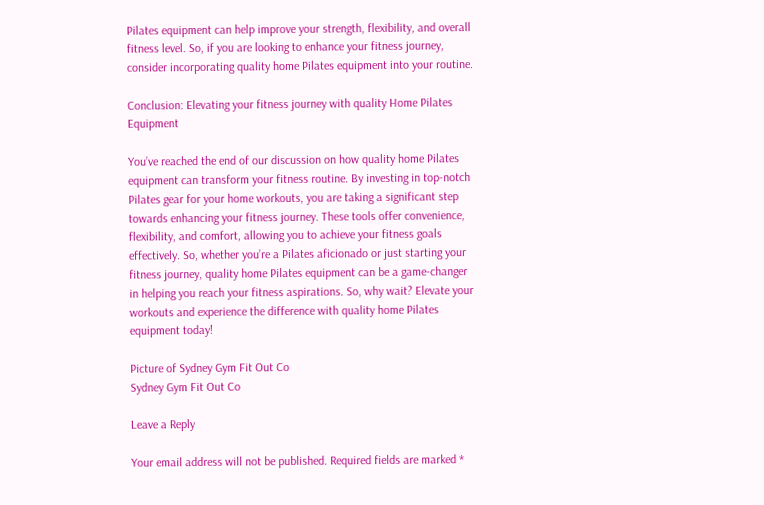Pilates equipment can help improve your strength, flexibility, and overall fitness level. So, if you are looking to enhance your fitness journey, consider incorporating quality home Pilates equipment into your routine.

Conclusion: Elevating your fitness journey with quality Home Pilates Equipment

You’ve reached the end of our discussion on how quality home Pilates equipment can transform your fitness routine. By investing in top-notch Pilates gear for your home workouts, you are taking a significant step towards enhancing your fitness journey. These tools offer convenience, flexibility, and comfort, allowing you to achieve your fitness goals effectively. So, whether you’re a Pilates aficionado or just starting your fitness journey, quality home Pilates equipment can be a game-changer in helping you reach your fitness aspirations. So, why wait? Elevate your workouts and experience the difference with quality home Pilates equipment today!

Picture of Sydney Gym Fit Out Co
Sydney Gym Fit Out Co

Leave a Reply

Your email address will not be published. Required fields are marked *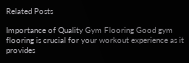Related Posts

Importance of Quality Gym Flooring Good gym flooring is crucial for your workout experience as it provides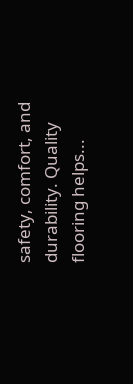safety, comfort, and durability. Quality flooring helps...